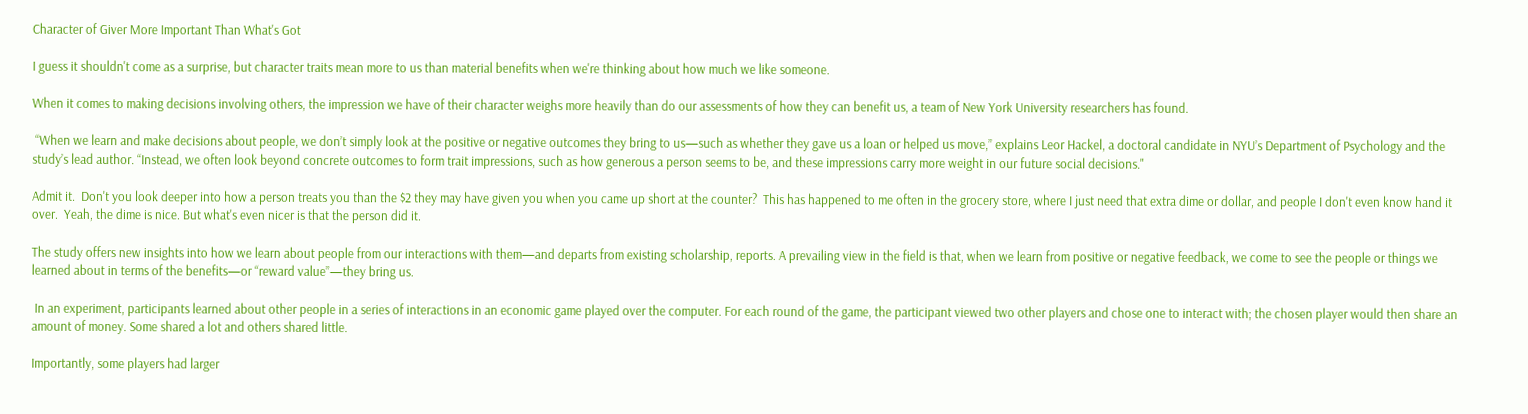Character of Giver More Important Than What's Got

I guess it shouldn't come as a surprise, but character traits mean more to us than material benefits when we're thinking about how much we like someone.

When it comes to making decisions involving others, the impression we have of their character weighs more heavily than do our assessments of how they can benefit us, a team of New York University researchers has found.

 “When we learn and make decisions about people, we don’t simply look at the positive or negative outcomes they bring to us—such as whether they gave us a loan or helped us move,” explains Leor Hackel, a doctoral candidate in NYU’s Department of Psychology and the study’s lead author. “Instead, we often look beyond concrete outcomes to form trait impressions, such as how generous a person seems to be, and these impressions carry more weight in our future social decisions."

Admit it.  Don't you look deeper into how a person treats you than the $2 they may have given you when you came up short at the counter?  This has happened to me often in the grocery store, where I just need that extra dime or dollar, and people I don't even know hand it over.  Yeah, the dime is nice. But what's even nicer is that the person did it.

The study offers new insights into how we learn about people from our interactions with them—and departs from existing scholarship, reports. A prevailing view in the field is that, when we learn from positive or negative feedback, we come to see the people or things we learned about in terms of the benefits—or “reward value”—they bring us.

 In an experiment, participants learned about other people in a series of interactions in an economic game played over the computer. For each round of the game, the participant viewed two other players and chose one to interact with; the chosen player would then share an amount of money. Some shared a lot and others shared little.

Importantly, some players had larger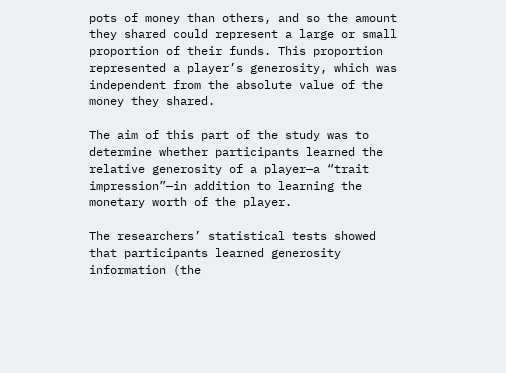pots of money than others, and so the amount they shared could represent a large or small proportion of their funds. This proportion represented a player’s generosity, which was independent from the absolute value of the money they shared.

The aim of this part of the study was to determine whether participants learned the relative generosity of a player—a “trait impression”—in addition to learning the monetary worth of the player.

The researchers’ statistical tests showed that participants learned generosity information (the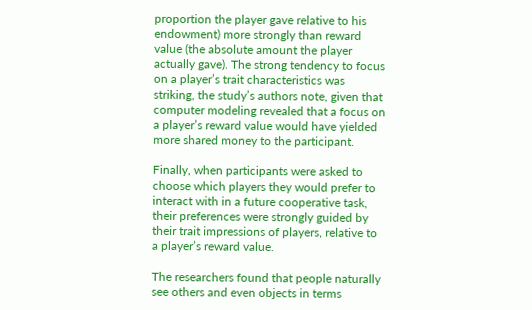proportion the player gave relative to his endowment) more strongly than reward value (the absolute amount the player actually gave). The strong tendency to focus on a player’s trait characteristics was striking, the study’s authors note, given that computer modeling revealed that a focus on a player’s reward value would have yielded more shared money to the participant.

Finally, when participants were asked to choose which players they would prefer to interact with in a future cooperative task, their preferences were strongly guided by their trait impressions of players, relative to a player’s reward value.

The researchers found that people naturally see others and even objects in terms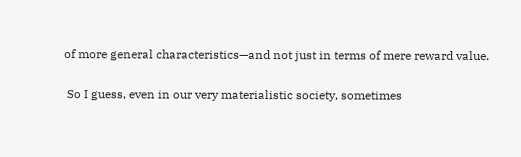of more general characteristics—and not just in terms of mere reward value.

 So I guess, even in our very materialistic society, sometimes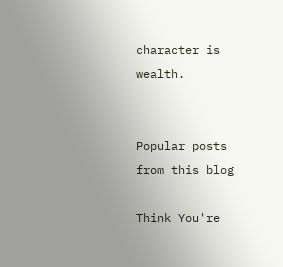character is wealth.


Popular posts from this blog

Think You're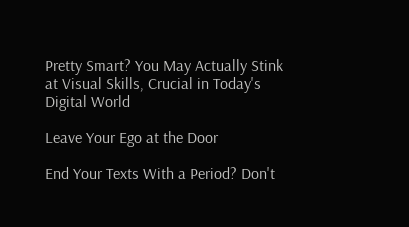Pretty Smart? You May Actually Stink at Visual Skills, Crucial in Today's Digital World

Leave Your Ego at the Door

End Your Texts With a Period? Don't